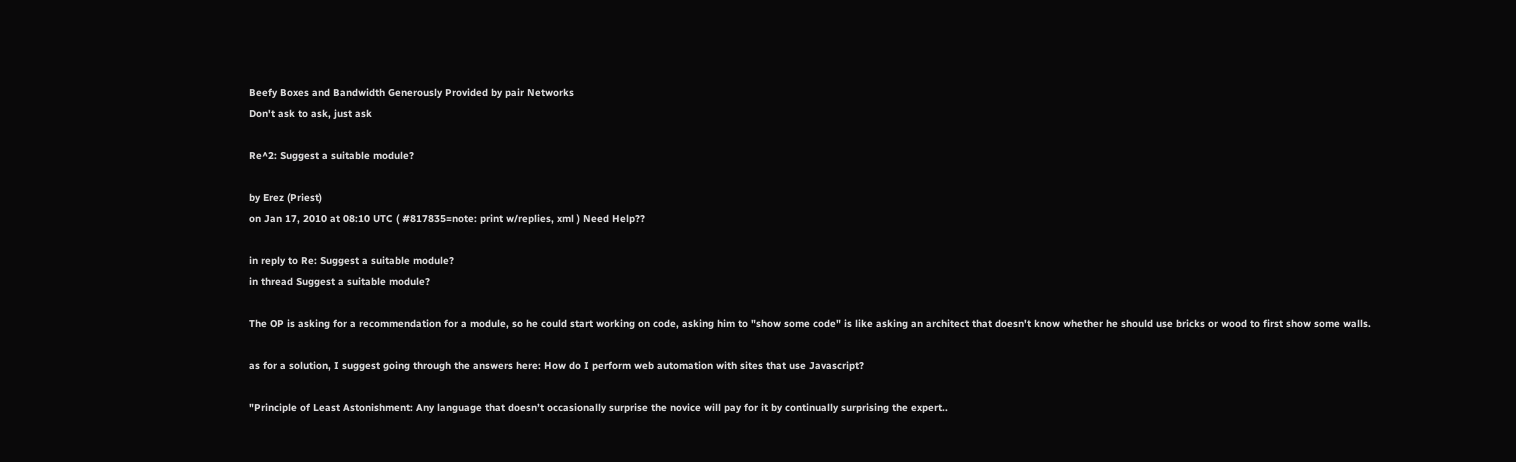Beefy Boxes and Bandwidth Generously Provided by pair Networks
Don't ask to ask, just ask

Re^2: Suggest a suitable module?

by Erez (Priest)
on Jan 17, 2010 at 08:10 UTC ( #817835=note: print w/replies, xml ) Need Help??

in reply to Re: Suggest a suitable module?
in thread Suggest a suitable module?

The OP is asking for a recommendation for a module, so he could start working on code, asking him to "show some code" is like asking an architect that doesn't know whether he should use bricks or wood to first show some walls.

as for a solution, I suggest going through the answers here: How do I perform web automation with sites that use Javascript?

"Principle of Least Astonishment: Any language that doesn’t occasionally surprise the novice will pay for it by continually surprising the expert..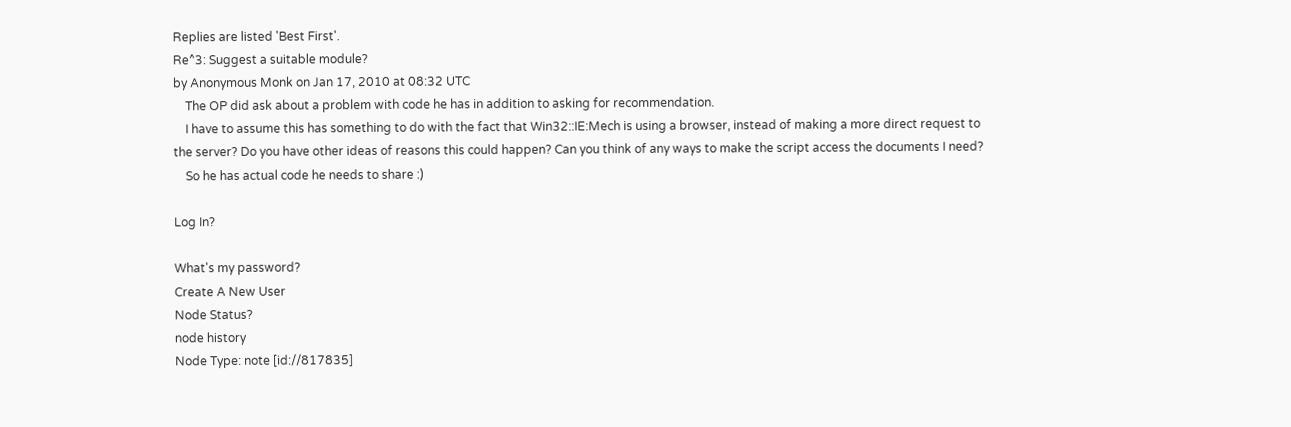Replies are listed 'Best First'.
Re^3: Suggest a suitable module?
by Anonymous Monk on Jan 17, 2010 at 08:32 UTC
    The OP did ask about a problem with code he has in addition to asking for recommendation.
    I have to assume this has something to do with the fact that Win32::IE:Mech is using a browser, instead of making a more direct request to the server? Do you have other ideas of reasons this could happen? Can you think of any ways to make the script access the documents I need?
    So he has actual code he needs to share :)

Log In?

What's my password?
Create A New User
Node Status?
node history
Node Type: note [id://817835]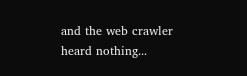and the web crawler heard nothing...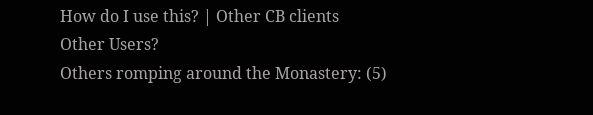How do I use this? | Other CB clients
Other Users?
Others romping around the Monastery: (5)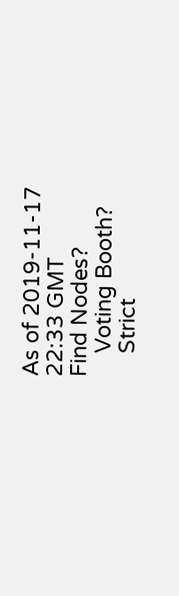As of 2019-11-17 22:33 GMT
Find Nodes?
    Voting Booth?
    Strict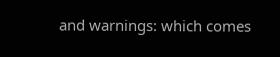and warnings: which comes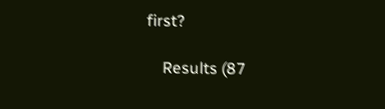first?

    Results (87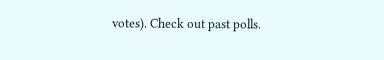votes). Check out past polls.